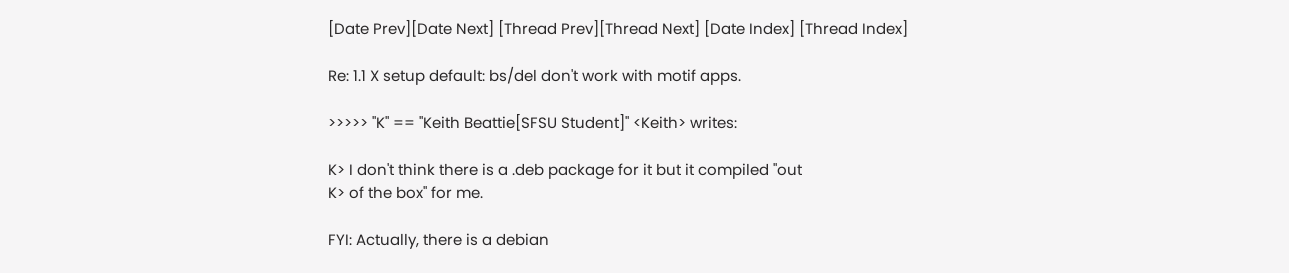[Date Prev][Date Next] [Thread Prev][Thread Next] [Date Index] [Thread Index]

Re: 1.1 X setup default: bs/del don't work with motif apps.

>>>>> "K" == "Keith Beattie[SFSU Student]" <Keith> writes:

K> I don't think there is a .deb package for it but it compiled "out
K> of the box" for me.

FYI: Actually, there is a debian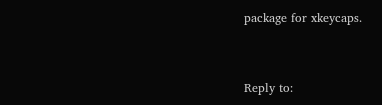package for xkeycaps.


Reply to: